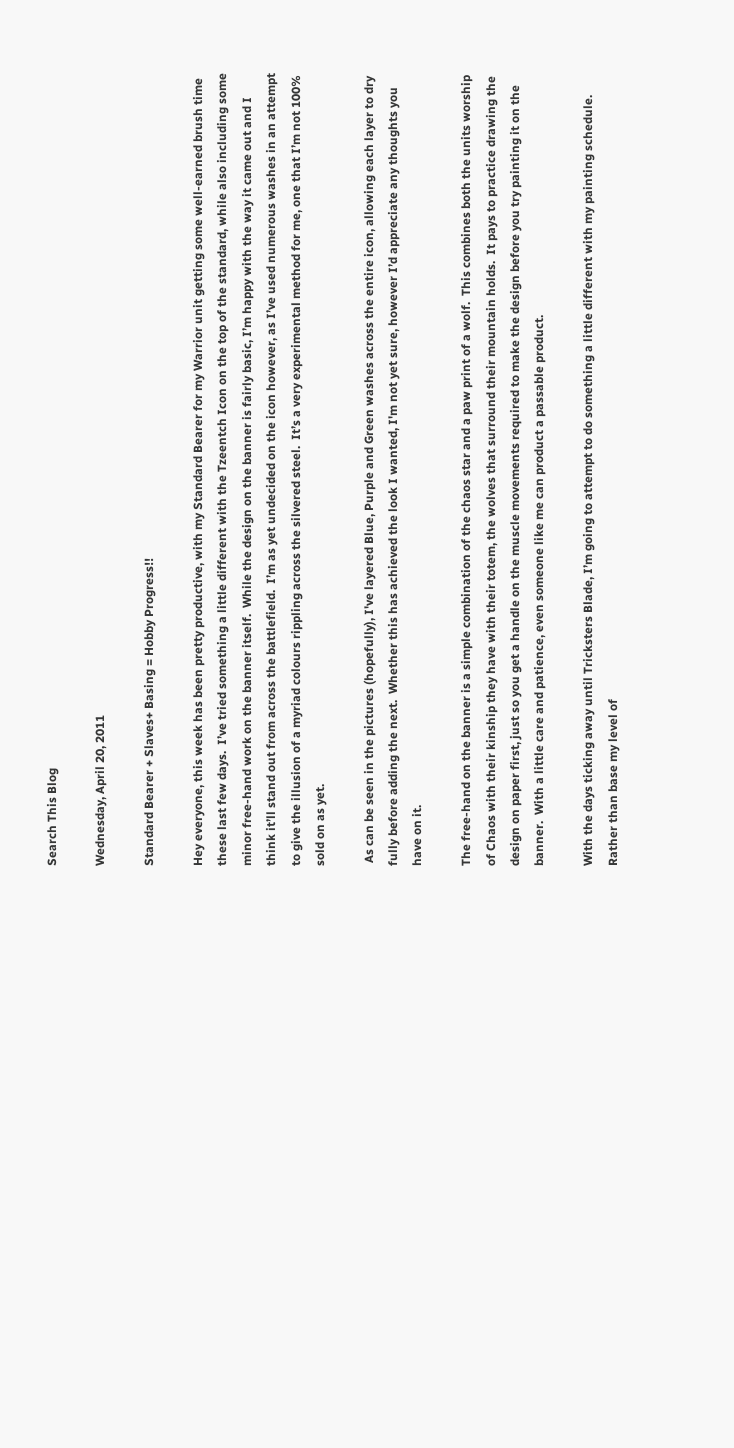Search This Blog

Wednesday, April 20, 2011

Standard Bearer + Slaves+ Basing = Hobby Progress!!

Hey everyone, this week has been pretty productive, with my Standard Bearer for my Warrior unit getting some well-earned brush time these last few days.  I’ve tried something a little different with the Tzeentch Icon on the top of the standard, while also including some minor free-hand work on the banner itself.  While the design on the banner is fairly basic, I’m happy with the way it came out and I think it’ll stand out from across the battlefield.  I’m as yet undecided on the icon however, as I’ve used numerous washes in an attempt to give the illusion of a myriad colours rippling across the silvered steel.  It’s a very experimental method for me, one that I’m not 100% sold on as yet.

 As can be seen in the pictures (hopefully), I've layered Blue, Purple and Green washes across the entire icon, allowing each layer to dry fully before adding the next.  Whether this has achieved the look I wanted, I'm not yet sure, however I’d appreciate any thoughts you have on it.

The free-hand on the banner is a simple combination of the chaos star and a paw print of a wolf.  This combines both the units worship of Chaos with their kinship they have with their totem, the wolves that surround their mountain holds.  It pays to practice drawing the design on paper first, just so you get a handle on the muscle movements required to make the design before you try painting it on the banner.  With a little care and patience, even someone like me can product a passable product.

With the days ticking away until Tricksters Blade, I’m going to attempt to do something a little different with my painting schedule.  Rather than base my level of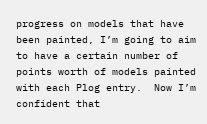progress on models that have been painted, I’m going to aim to have a certain number of points worth of models painted with each Plog entry.  Now I’m confident that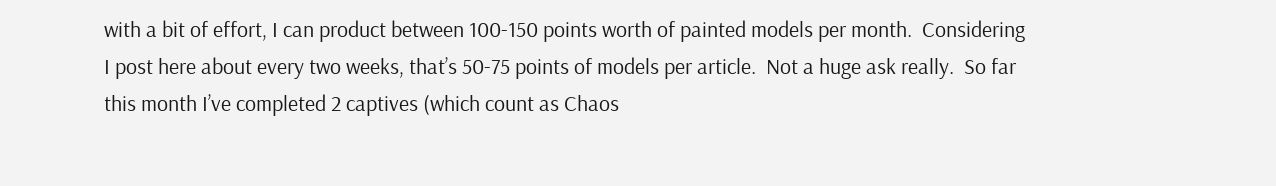with a bit of effort, I can product between 100-150 points worth of painted models per month.  Considering I post here about every two weeks, that’s 50-75 points of models per article.  Not a huge ask really.  So far this month I’ve completed 2 captives (which count as Chaos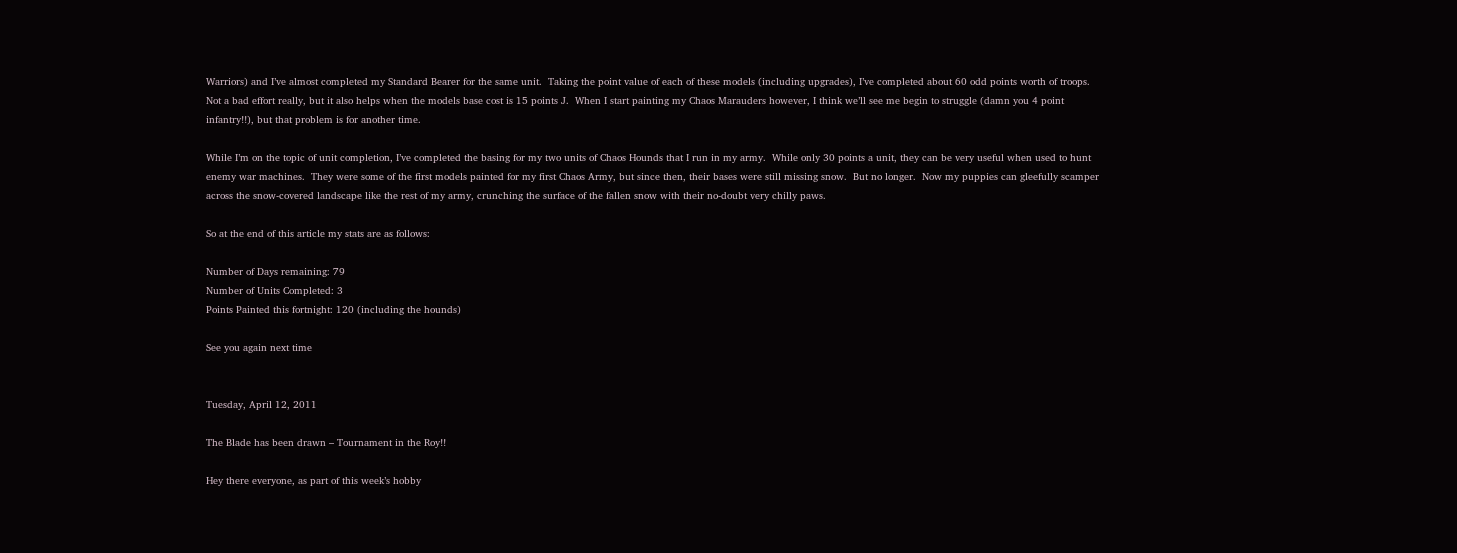Warriors) and I’ve almost completed my Standard Bearer for the same unit.  Taking the point value of each of these models (including upgrades), I’ve completed about 60 odd points worth of troops.  Not a bad effort really, but it also helps when the models base cost is 15 points J.  When I start painting my Chaos Marauders however, I think we’ll see me begin to struggle (damn you 4 point infantry!!), but that problem is for another time.

While I’m on the topic of unit completion, I’ve completed the basing for my two units of Chaos Hounds that I run in my army.  While only 30 points a unit, they can be very useful when used to hunt enemy war machines.  They were some of the first models painted for my first Chaos Army, but since then, their bases were still missing snow.  But no longer.  Now my puppies can gleefully scamper across the snow-covered landscape like the rest of my army, crunching the surface of the fallen snow with their no-doubt very chilly paws.

So at the end of this article my stats are as follows:

Number of Days remaining: 79
Number of Units Completed: 3
Points Painted this fortnight: 120 (including the hounds)

See you again next time


Tuesday, April 12, 2011

The Blade has been drawn – Tournament in the Roy!!

Hey there everyone, as part of this week’s hobby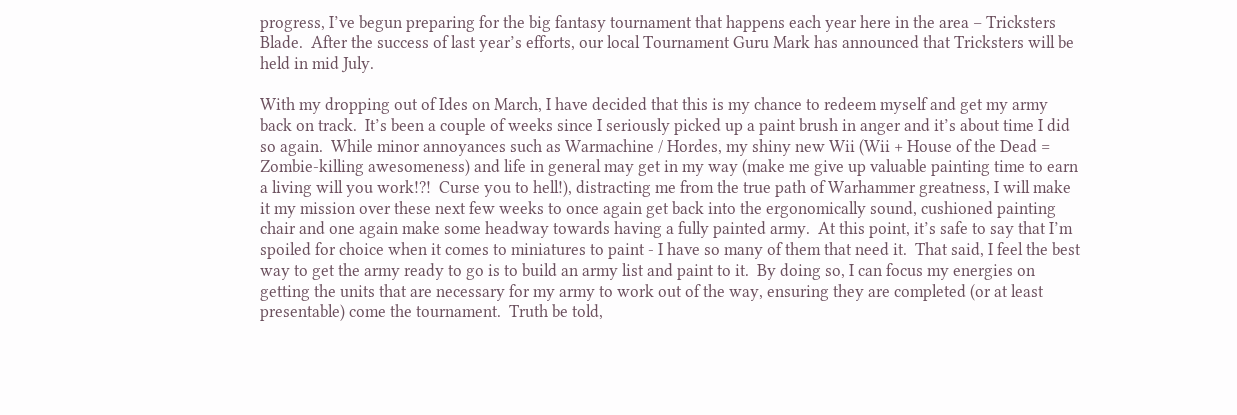progress, I’ve begun preparing for the big fantasy tournament that happens each year here in the area – Tricksters Blade.  After the success of last year’s efforts, our local Tournament Guru Mark has announced that Tricksters will be held in mid July.

With my dropping out of Ides on March, I have decided that this is my chance to redeem myself and get my army back on track.  It’s been a couple of weeks since I seriously picked up a paint brush in anger and it’s about time I did so again.  While minor annoyances such as Warmachine / Hordes, my shiny new Wii (Wii + House of the Dead = Zombie-killing awesomeness) and life in general may get in my way (make me give up valuable painting time to earn a living will you work!?!  Curse you to hell!), distracting me from the true path of Warhammer greatness, I will make it my mission over these next few weeks to once again get back into the ergonomically sound, cushioned painting chair and one again make some headway towards having a fully painted army.  At this point, it’s safe to say that I’m spoiled for choice when it comes to miniatures to paint - I have so many of them that need it.  That said, I feel the best way to get the army ready to go is to build an army list and paint to it.  By doing so, I can focus my energies on getting the units that are necessary for my army to work out of the way, ensuring they are completed (or at least presentable) come the tournament.  Truth be told,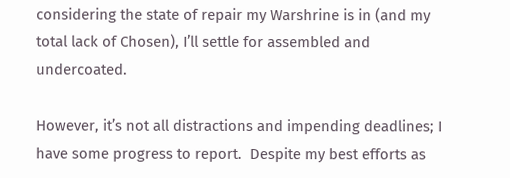considering the state of repair my Warshrine is in (and my total lack of Chosen), I’ll settle for assembled and undercoated.

However, it’s not all distractions and impending deadlines; I have some progress to report.  Despite my best efforts as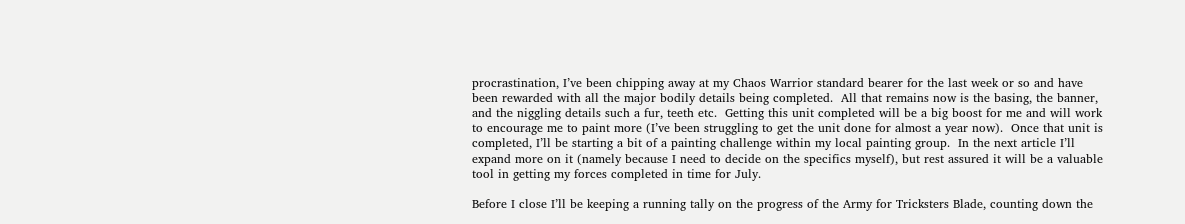procrastination, I’ve been chipping away at my Chaos Warrior standard bearer for the last week or so and have been rewarded with all the major bodily details being completed.  All that remains now is the basing, the banner, and the niggling details such a fur, teeth etc.  Getting this unit completed will be a big boost for me and will work to encourage me to paint more (I’ve been struggling to get the unit done for almost a year now).  Once that unit is completed, I’ll be starting a bit of a painting challenge within my local painting group.  In the next article I’ll expand more on it (namely because I need to decide on the specifics myself), but rest assured it will be a valuable tool in getting my forces completed in time for July.

Before I close I’ll be keeping a running tally on the progress of the Army for Tricksters Blade, counting down the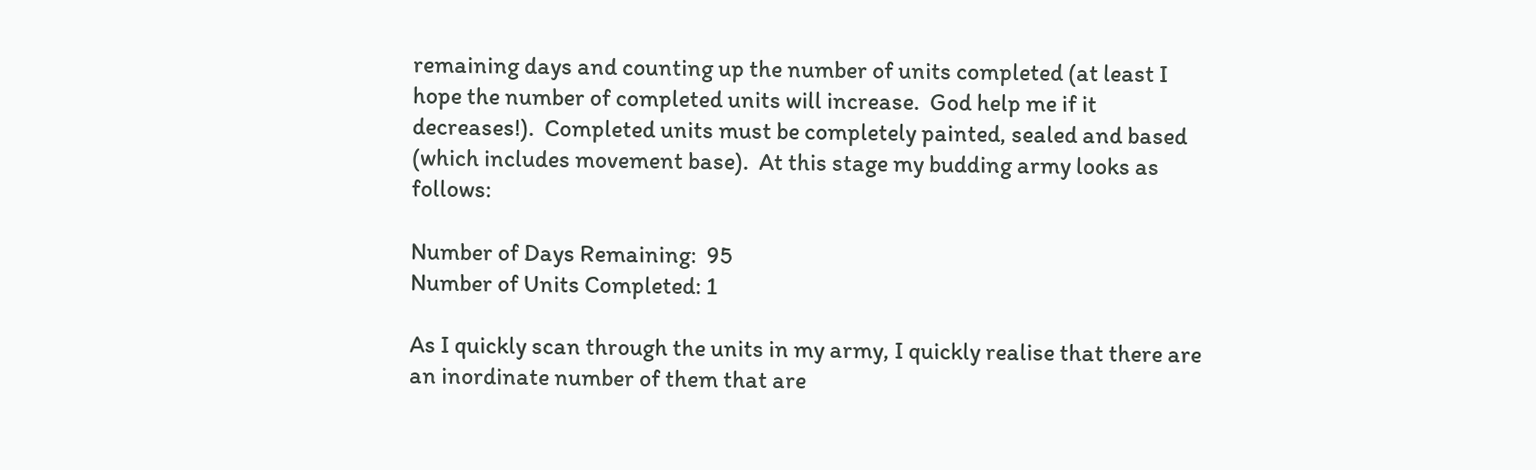remaining days and counting up the number of units completed (at least I hope the number of completed units will increase.  God help me if it decreases!).  Completed units must be completely painted, sealed and based (which includes movement base).  At this stage my budding army looks as follows:

Number of Days Remaining:  95
Number of Units Completed: 1

As I quickly scan through the units in my army, I quickly realise that there are an inordinate number of them that are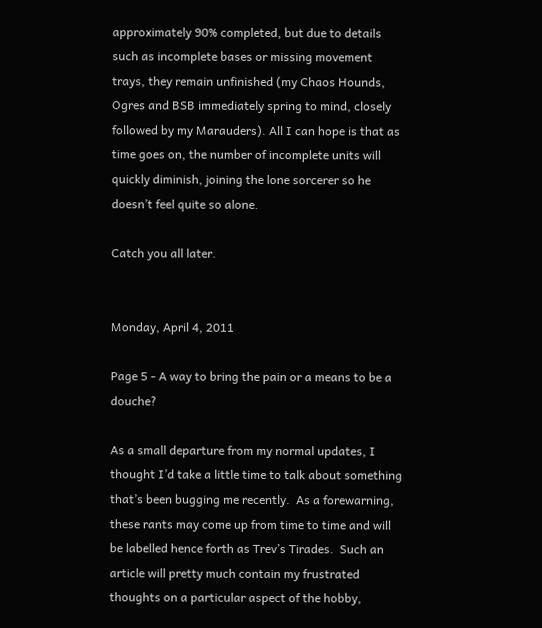approximately 90% completed, but due to details such as incomplete bases or missing movement trays, they remain unfinished (my Chaos Hounds, Ogres and BSB immediately spring to mind, closely followed by my Marauders). All I can hope is that as time goes on, the number of incomplete units will quickly diminish, joining the lone sorcerer so he doesn’t feel quite so alone.

Catch you all later.


Monday, April 4, 2011

Page 5 - A way to bring the pain or a means to be a douche?

As a small departure from my normal updates, I thought I’d take a little time to talk about something that’s been bugging me recently.  As a forewarning, these rants may come up from time to time and will be labelled hence forth as Trev’s Tirades.  Such an article will pretty much contain my frustrated thoughts on a particular aspect of the hobby,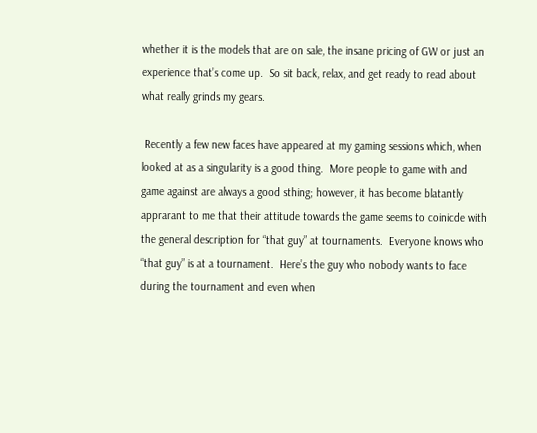whether it is the models that are on sale, the insane pricing of GW or just an experience that’s come up.  So sit back, relax, and get ready to read about what really grinds my gears.

 Recently a few new faces have appeared at my gaming sessions which, when looked at as a singularity is a good thing.  More people to game with and game against are always a good sthing; however, it has become blatantly apprarant to me that their attitude towards the game seems to coinicde with the general description for “that guy” at tournaments.  Everyone knows who “that guy” is at a tournament.  Here’s the guy who nobody wants to face during the tournament and even when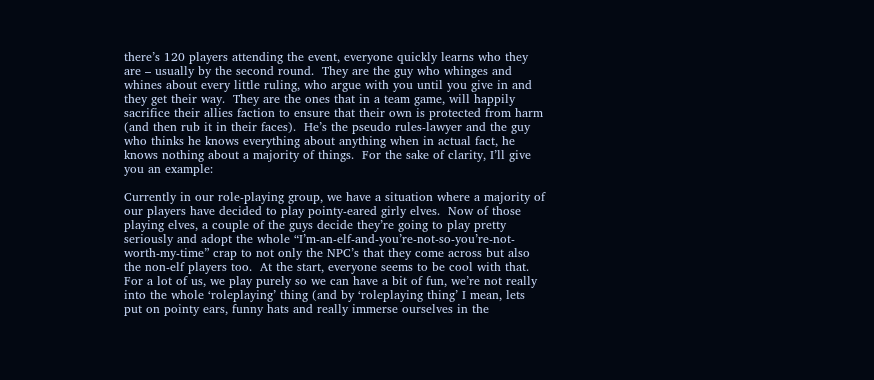there’s 120 players attending the event, everyone quickly learns who they are – usually by the second round.  They are the guy who whinges and whines about every little ruling, who argue with you until you give in and they get their way.  They are the ones that in a team game, will happily sacrifice their allies faction to ensure that their own is protected from harm (and then rub it in their faces).  He’s the pseudo rules-lawyer and the guy who thinks he knows everything about anything when in actual fact, he knows nothing about a majority of things.  For the sake of clarity, I’ll give you an example:

Currently in our role-playing group, we have a situation where a majority of our players have decided to play pointy-eared girly elves.  Now of those playing elves, a couple of the guys decide they’re going to play pretty seriously and adopt the whole “I’m-an-elf-and-you’re-not-so-you’re-not-worth-my-time” crap to not only the NPC’s that they come across but also the non-elf players too.  At the start, everyone seems to be cool with that.  For a lot of us, we play purely so we can have a bit of fun, we’re not really into the whole ‘roleplaying’ thing (and by ‘roleplaying thing’ I mean, lets put on pointy ears, funny hats and really immerse ourselves in the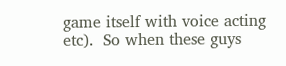game itself with voice acting etc).  So when these guys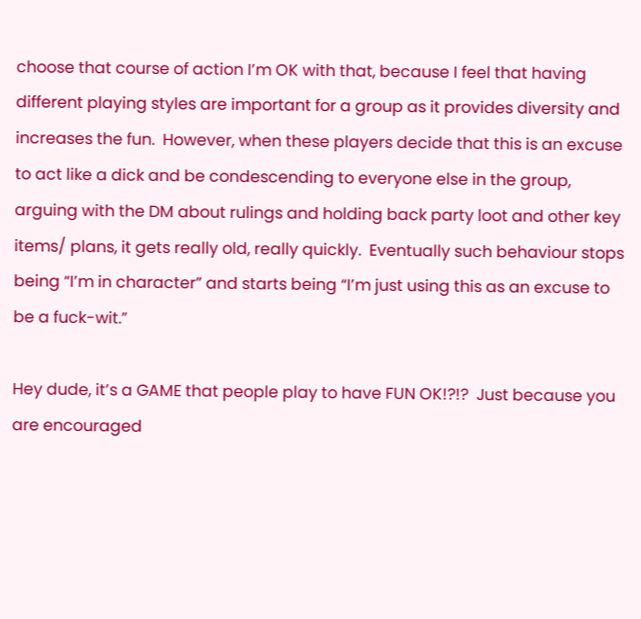choose that course of action I’m OK with that, because I feel that having different playing styles are important for a group as it provides diversity and increases the fun.  However, when these players decide that this is an excuse to act like a dick and be condescending to everyone else in the group, arguing with the DM about rulings and holding back party loot and other key items/ plans, it gets really old, really quickly.  Eventually such behaviour stops being “I’m in character” and starts being “I’m just using this as an excuse to be a fuck-wit.”

Hey dude, it’s a GAME that people play to have FUN OK!?!?  Just because you are encouraged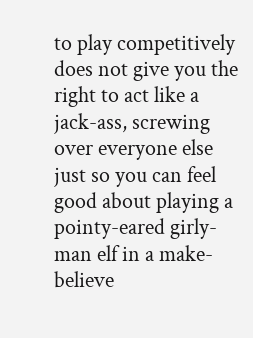to play competitively does not give you the right to act like a jack-ass, screwing over everyone else just so you can feel good about playing a pointy-eared girly-man elf in a make-believe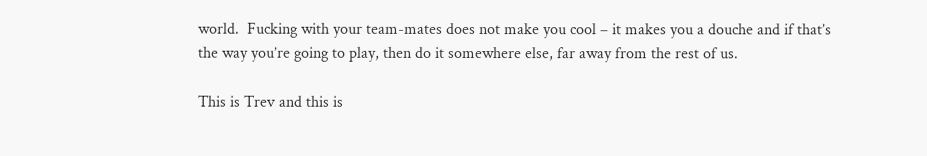world.  Fucking with your team-mates does not make you cool – it makes you a douche and if that’s the way you’re going to play, then do it somewhere else, far away from the rest of us.

This is Trev and this is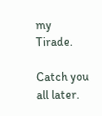my Tirade.

Catch you all later.